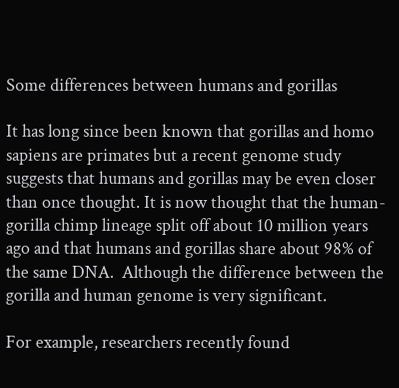Some differences between humans and gorillas

It has long since been known that gorillas and homo sapiens are primates but a recent genome study suggests that humans and gorillas may be even closer than once thought. It is now thought that the human-gorilla chimp lineage split off about 10 million years ago and that humans and gorillas share about 98% of the same DNA.  Although the difference between the gorilla and human genome is very significant.

For example, researchers recently found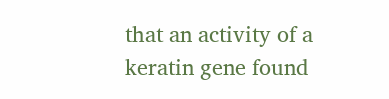that an activity of a keratin gene found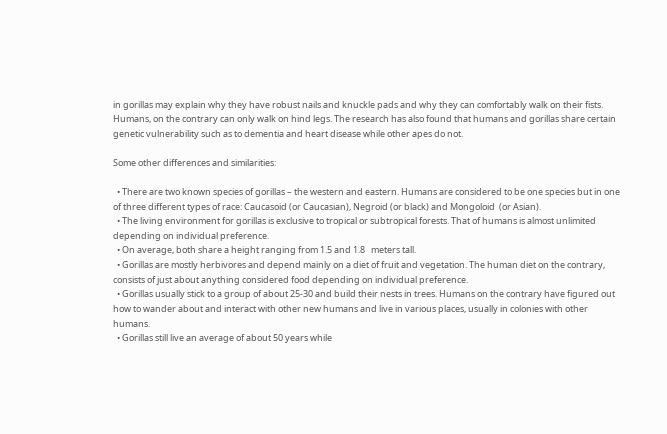in gorillas may explain why they have robust nails and knuckle pads and why they can comfortably walk on their fists. Humans, on the contrary can only walk on hind legs. The research has also found that humans and gorillas share certain genetic vulnerability such as to dementia and heart disease while other apes do not.

Some other differences and similarities:

  • There are two known species of gorillas – the western and eastern. Humans are considered to be one species but in one of three different types of race: Caucasoid (or Caucasian), Negroid (or black) and Mongoloid  (or Asian).
  • The living environment for gorillas is exclusive to tropical or subtropical forests. That of humans is almost unlimited depending on individual preference.
  • On average, both share a height ranging from 1.5 and 1.8   meters tall.
  • Gorillas are mostly herbivores and depend mainly on a diet of fruit and vegetation. The human diet on the contrary, consists of just about anything considered food depending on individual preference.
  • Gorillas usually stick to a group of about 25-30 and build their nests in trees. Humans on the contrary have figured out how to wander about and interact with other new humans and live in various places, usually in colonies with other humans.
  • Gorillas still live an average of about 50 years while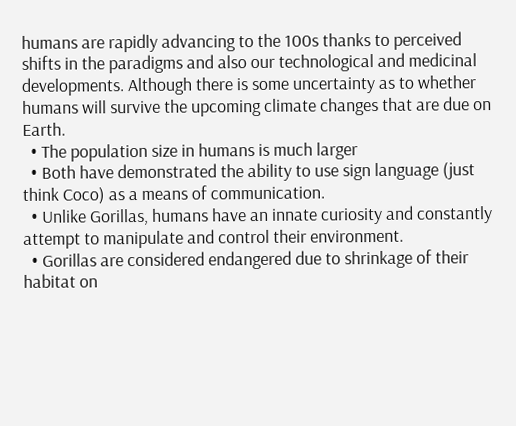humans are rapidly advancing to the 100s thanks to perceived shifts in the paradigms and also our technological and medicinal developments. Although there is some uncertainty as to whether humans will survive the upcoming climate changes that are due on Earth.
  • The population size in humans is much larger
  • Both have demonstrated the ability to use sign language (just think Coco) as a means of communication.
  • Unlike Gorillas, humans have an innate curiosity and constantly attempt to manipulate and control their environment.
  • Gorillas are considered endangered due to shrinkage of their habitat on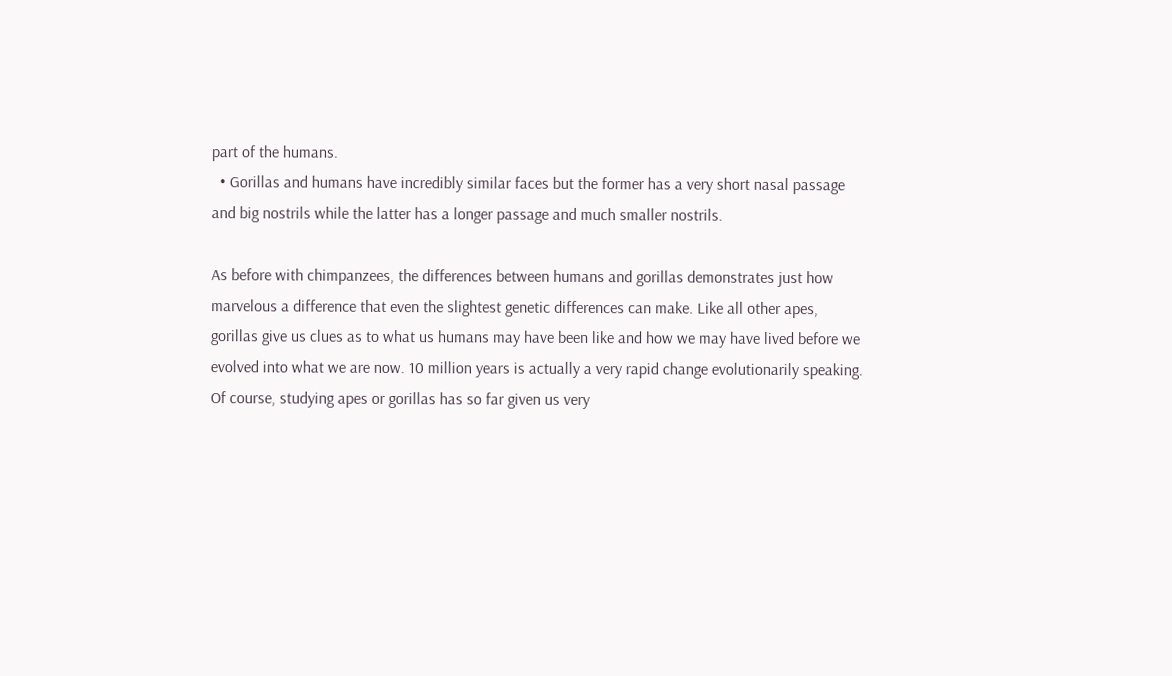part of the humans.
  • Gorillas and humans have incredibly similar faces but the former has a very short nasal passage and big nostrils while the latter has a longer passage and much smaller nostrils.

As before with chimpanzees, the differences between humans and gorillas demonstrates just how marvelous a difference that even the slightest genetic differences can make. Like all other apes, gorillas give us clues as to what us humans may have been like and how we may have lived before we evolved into what we are now. 10 million years is actually a very rapid change evolutionarily speaking. Of course, studying apes or gorillas has so far given us very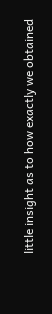little insight as to how exactly we obtained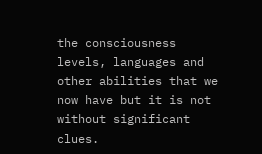the consciousness levels, languages and other abilities that we now have but it is not without significant clues.